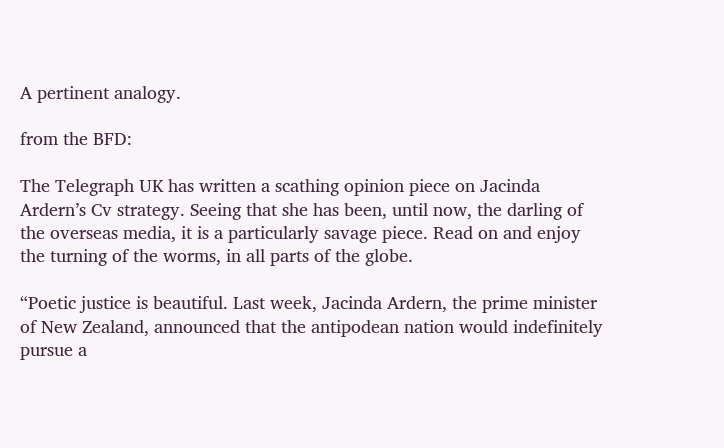A pertinent analogy.

from the BFD:

The Telegraph UK has written a scathing opinion piece on Jacinda Ardern’s Cv strategy. Seeing that she has been, until now, the darling of the overseas media, it is a particularly savage piece. Read on and enjoy the turning of the worms, in all parts of the globe.

“Poetic justice is beautiful. Last week, Jacinda Ardern, the prime minister of New Zealand, announced that the antipodean nation would indefinitely pursue a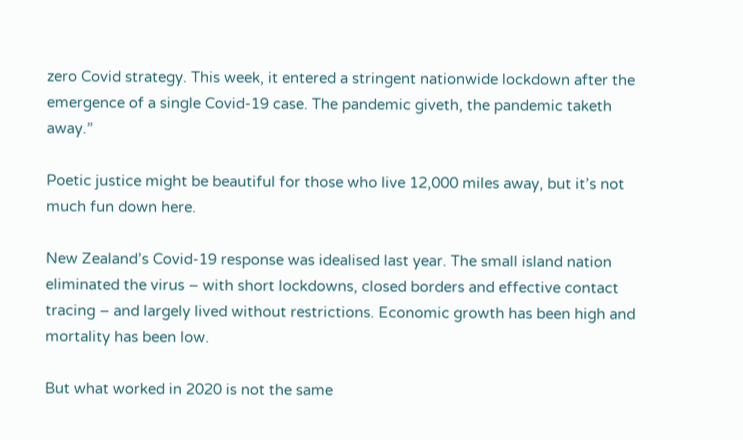zero Covid strategy. This week, it entered a stringent nationwide lockdown after the emergence of a single Covid-19 case. The pandemic giveth, the pandemic taketh away.”

Poetic justice might be beautiful for those who live 12,000 miles away, but it’s not much fun down here.

New Zealand’s Covid-19 response was idealised last year. The small island nation eliminated the virus – with short lockdowns, closed borders and effective contact tracing – and largely lived without restrictions. Economic growth has been high and mortality has been low.

But what worked in 2020 is not the same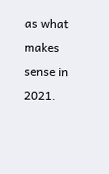as what makes sense in 2021.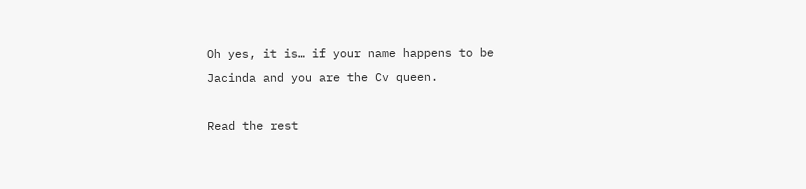Oh yes, it is… if your name happens to be Jacinda and you are the Cv queen.

Read the rest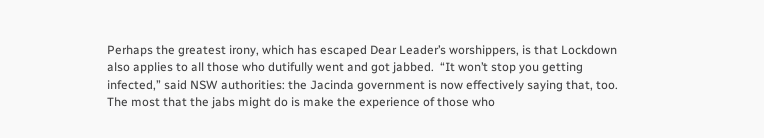Perhaps the greatest irony, which has escaped Dear Leader’s worshippers, is that Lockdown also applies to all those who dutifully went and got jabbed.  “It won’t stop you getting infected,” said NSW authorities: the Jacinda government is now effectively saying that, too.  The most that the jabs might do is make the experience of those who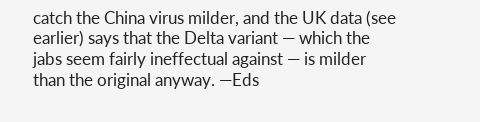catch the China virus milder, and the UK data (see earlier) says that the Delta variant — which the jabs seem fairly ineffectual against — is milder than the original anyway. —Eds